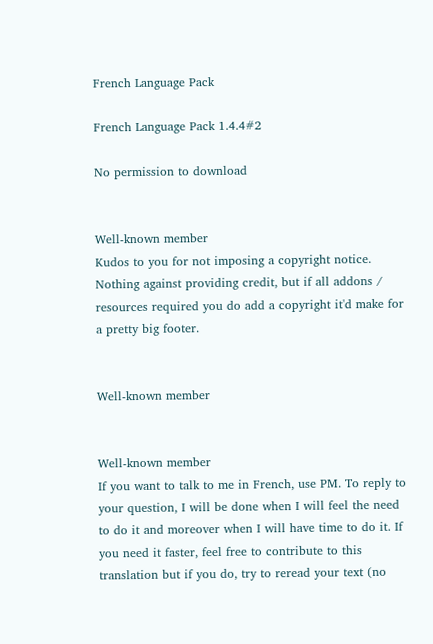French Language Pack

French Language Pack 1.4.4#2

No permission to download


Well-known member
Kudos to you for not imposing a copyright notice. Nothing against providing credit, but if all addons / resources required you do add a copyright it'd make for a pretty big footer.


Well-known member


Well-known member
If you want to talk to me in French, use PM. To reply to your question, I will be done when I will feel the need to do it and moreover when I will have time to do it. If you need it faster, feel free to contribute to this translation but if you do, try to reread your text (no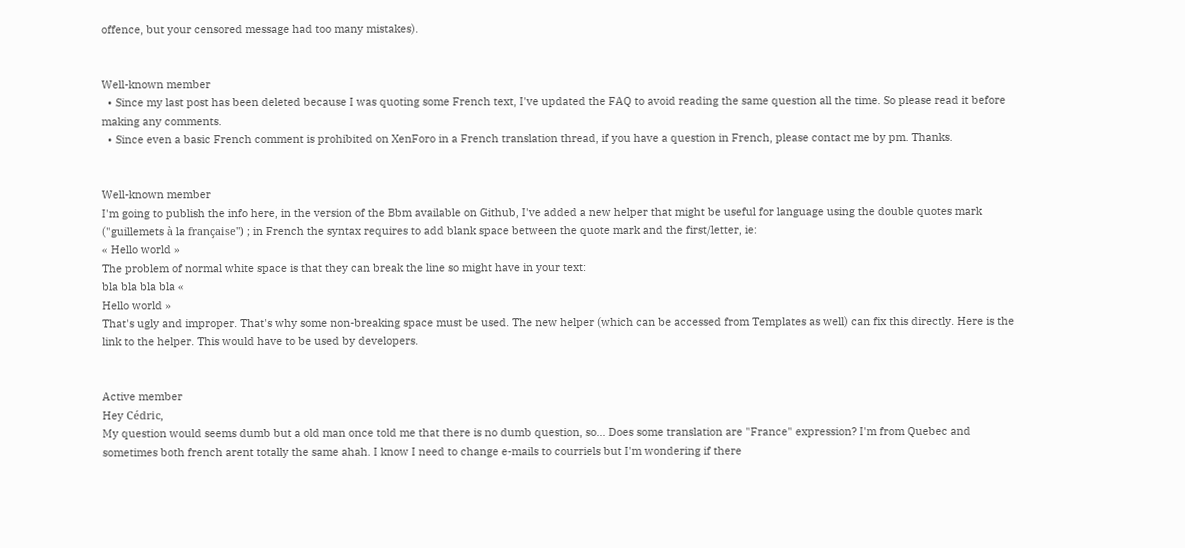offence, but your censored message had too many mistakes).


Well-known member
  • Since my last post has been deleted because I was quoting some French text, I've updated the FAQ to avoid reading the same question all the time. So please read it before making any comments.
  • Since even a basic French comment is prohibited on XenForo in a French translation thread, if you have a question in French, please contact me by pm. Thanks.


Well-known member
I'm going to publish the info here, in the version of the Bbm available on Github, I've added a new helper that might be useful for language using the double quotes mark ("guillemets à la française") ; in French the syntax requires to add blank space between the quote mark and the first/letter, ie:
« Hello world »
The problem of normal white space is that they can break the line so might have in your text:
bla bla bla bla «
Hello world »
That's ugly and improper. That's why some non-breaking space must be used. The new helper (which can be accessed from Templates as well) can fix this directly. Here is the link to the helper. This would have to be used by developers.


Active member
Hey Cédric,
My question would seems dumb but a old man once told me that there is no dumb question, so... Does some translation are "France" expression? I'm from Quebec and sometimes both french arent totally the same ahah. I know I need to change e-mails to courriels but I'm wondering if there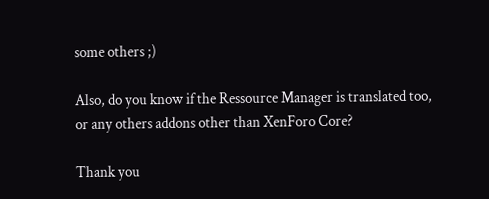some others ;)

Also, do you know if the Ressource Manager is translated too, or any others addons other than XenForo Core?

Thank you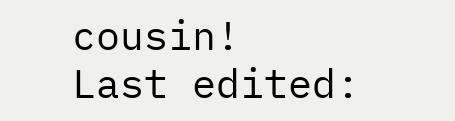cousin!
Last edited: